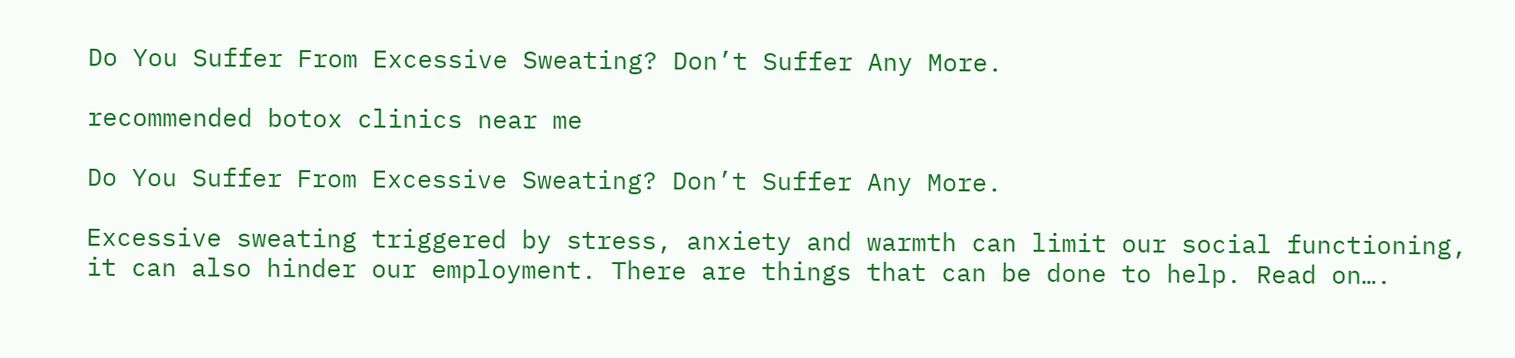Do You Suffer From Excessive Sweating? Don’t Suffer Any More.

recommended botox clinics near me

Do You Suffer From Excessive Sweating? Don’t Suffer Any More.

Excessive sweating triggered by stress, anxiety and warmth can limit our social functioning, it can also hinder our employment. There are things that can be done to help. Read on….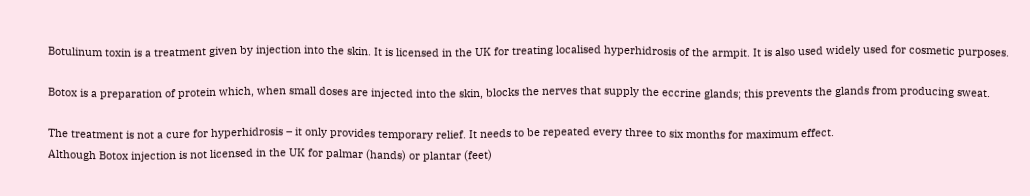Botulinum toxin is a treatment given by injection into the skin. It is licensed in the UK for treating localised hyperhidrosis of the armpit. It is also used widely used for cosmetic purposes.

Botox is a preparation of protein which, when small doses are injected into the skin, blocks the nerves that supply the eccrine glands; this prevents the glands from producing sweat.

The treatment is not a cure for hyperhidrosis – it only provides temporary relief. It needs to be repeated every three to six months for maximum effect.
Although Botox injection is not licensed in the UK for palmar (hands) or plantar (feet)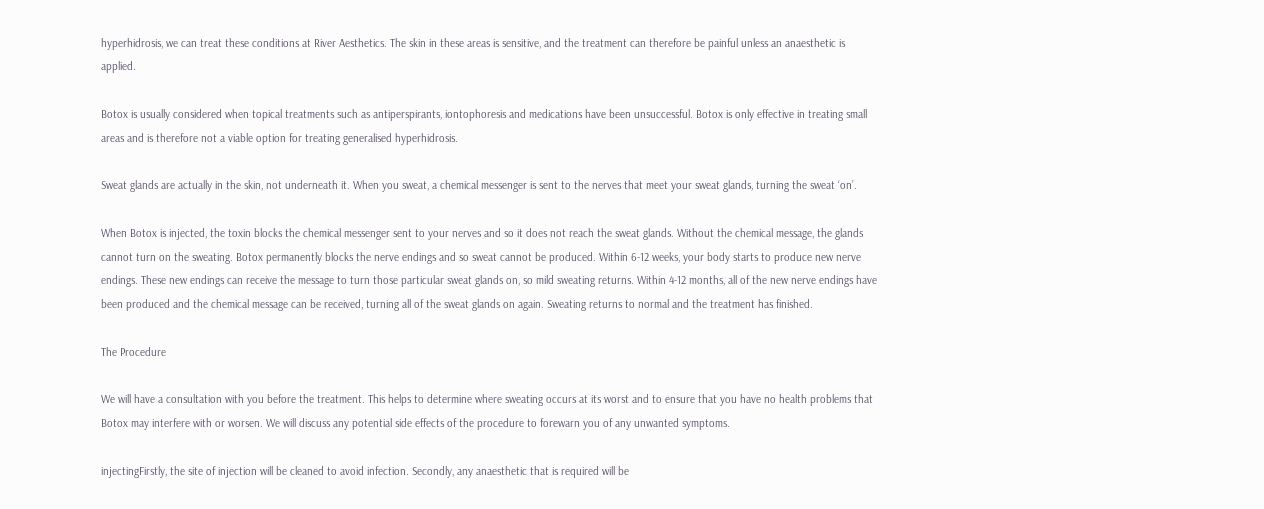hyperhidrosis, we can treat these conditions at River Aesthetics. The skin in these areas is sensitive, and the treatment can therefore be painful unless an anaesthetic is applied.

Botox is usually considered when topical treatments such as antiperspirants, iontophoresis and medications have been unsuccessful. Botox is only effective in treating small areas and is therefore not a viable option for treating generalised hyperhidrosis.

Sweat glands are actually in the skin, not underneath it. When you sweat, a chemical messenger is sent to the nerves that meet your sweat glands, turning the sweat ‘on’.

When Botox is injected, the toxin blocks the chemical messenger sent to your nerves and so it does not reach the sweat glands. Without the chemical message, the glands cannot turn on the sweating. Botox permanently blocks the nerve endings and so sweat cannot be produced. Within 6-12 weeks, your body starts to produce new nerve endings. These new endings can receive the message to turn those particular sweat glands on, so mild sweating returns. Within 4-12 months, all of the new nerve endings have been produced and the chemical message can be received, turning all of the sweat glands on again. Sweating returns to normal and the treatment has finished.

The Procedure

We will have a consultation with you before the treatment. This helps to determine where sweating occurs at its worst and to ensure that you have no health problems that Botox may interfere with or worsen. We will discuss any potential side effects of the procedure to forewarn you of any unwanted symptoms.

injectingFirstly, the site of injection will be cleaned to avoid infection. Secondly, any anaesthetic that is required will be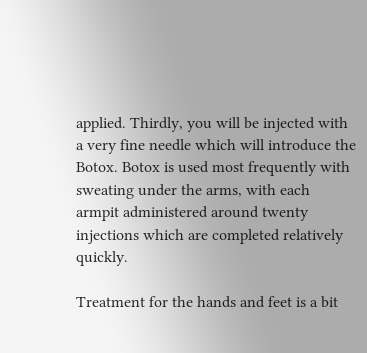applied. Thirdly, you will be injected with a very fine needle which will introduce the Botox. Botox is used most frequently with sweating under the arms, with each armpit administered around twenty injections which are completed relatively quickly.

Treatment for the hands and feet is a bit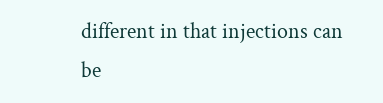different in that injections can be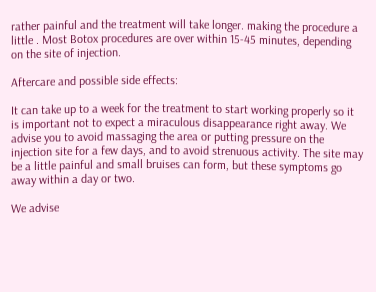rather painful and the treatment will take longer. making the procedure a little . Most Botox procedures are over within 15-45 minutes, depending on the site of injection.

Aftercare and possible side effects:

It can take up to a week for the treatment to start working properly so it is important not to expect a miraculous disappearance right away. We advise you to avoid massaging the area or putting pressure on the injection site for a few days, and to avoid strenuous activity. The site may be a little painful and small bruises can form, but these symptoms go away within a day or two.

We advise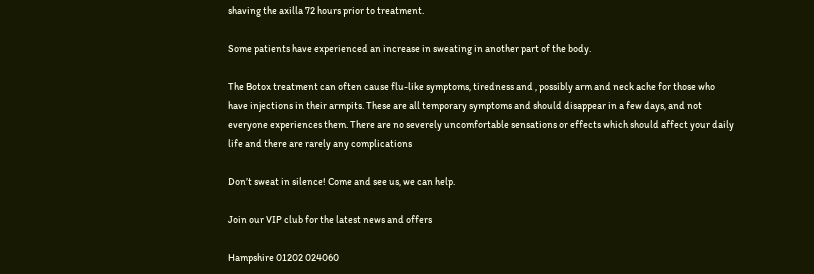shaving the axilla 72 hours prior to treatment.

Some patients have experienced an increase in sweating in another part of the body.

The Botox treatment can often cause flu-like symptoms, tiredness and , possibly arm and neck ache for those who have injections in their armpits. These are all temporary symptoms and should disappear in a few days, and not everyone experiences them. There are no severely uncomfortable sensations or effects which should affect your daily life and there are rarely any complications

Don’t sweat in silence! Come and see us, we can help.

Join our VIP club for the latest news and offers

Hampshire 01202 024060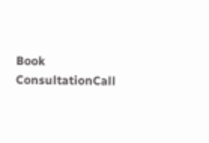Book ConsultationCall